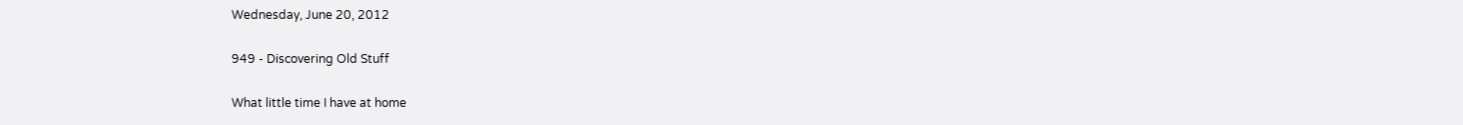Wednesday, June 20, 2012

949 - Discovering Old Stuff

What little time I have at home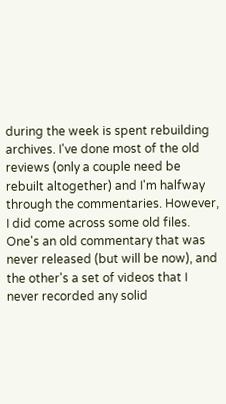during the week is spent rebuilding archives. I've done most of the old reviews (only a couple need be rebuilt altogether) and I'm halfway through the commentaries. However, I did come across some old files. One's an old commentary that was never released (but will be now), and the other's a set of videos that I never recorded any solid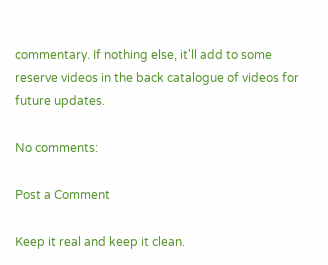commentary. If nothing else, it'll add to some reserve videos in the back catalogue of videos for future updates.

No comments:

Post a Comment

Keep it real and keep it clean.